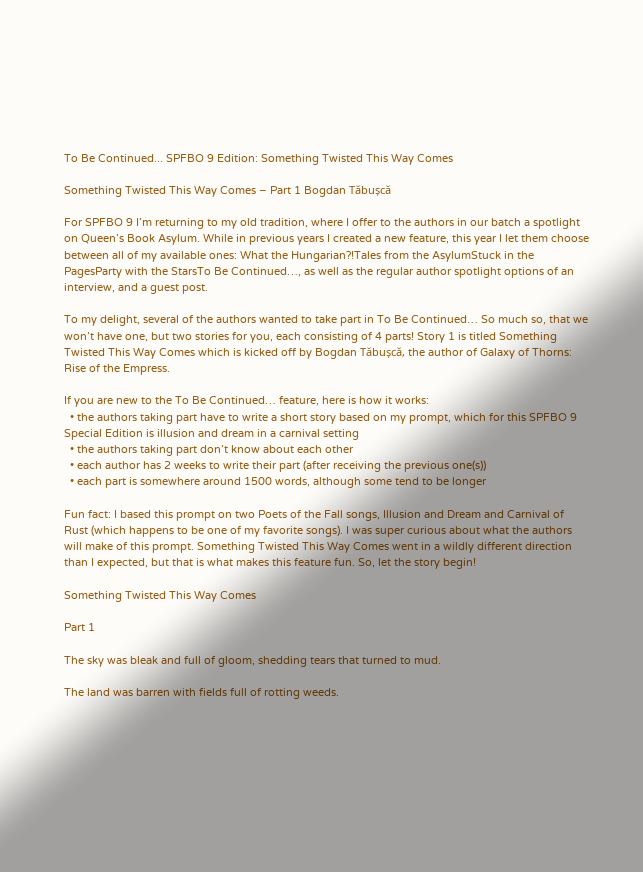To Be Continued... SPFBO 9 Edition: Something Twisted This Way Comes

Something Twisted This Way Comes – Part 1 Bogdan Tăbușcă

For SPFBO 9 I’m returning to my old tradition, where I offer to the authors in our batch a spotlight on Queen’s Book Asylum. While in previous years I created a new feature, this year I let them choose between all of my available ones: What the Hungarian?!Tales from the AsylumStuck in the PagesParty with the StarsTo Be Continued…, as well as the regular author spotlight options of an interview, and a guest post.

To my delight, several of the authors wanted to take part in To Be Continued… So much so, that we won’t have one, but two stories for you, each consisting of 4 parts! Story 1 is titled Something Twisted This Way Comes which is kicked off by Bogdan Tăbușcă, the author of Galaxy of Thorns: Rise of the Empress.

If you are new to the To Be Continued… feature, here is how it works:
  • the authors taking part have to write a short story based on my prompt, which for this SPFBO 9 Special Edition is illusion and dream in a carnival setting
  • the authors taking part don’t know about each other
  • each author has 2 weeks to write their part (after receiving the previous one(s))
  • each part is somewhere around 1500 words, although some tend to be longer

Fun fact: I based this prompt on two Poets of the Fall songs, Illusion and Dream and Carnival of Rust (which happens to be one of my favorite songs). I was super curious about what the authors will make of this prompt. Something Twisted This Way Comes went in a wildly different direction than I expected, but that is what makes this feature fun. So, let the story begin!

Something Twisted This Way Comes

Part 1

The sky was bleak and full of gloom, shedding tears that turned to mud.

The land was barren with fields full of rotting weeds.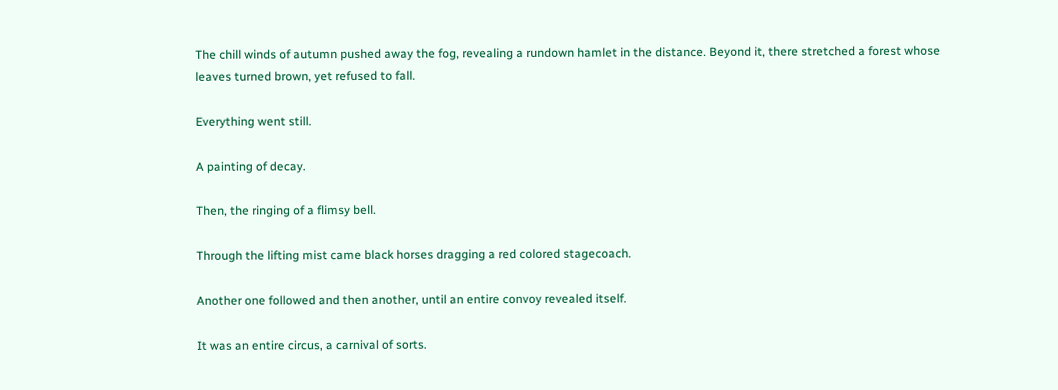The chill winds of autumn pushed away the fog, revealing a rundown hamlet in the distance. Beyond it, there stretched a forest whose leaves turned brown, yet refused to fall.

Everything went still.

A painting of decay.

Then, the ringing of a flimsy bell.

Through the lifting mist came black horses dragging a red colored stagecoach.

Another one followed and then another, until an entire convoy revealed itself.

It was an entire circus, a carnival of sorts.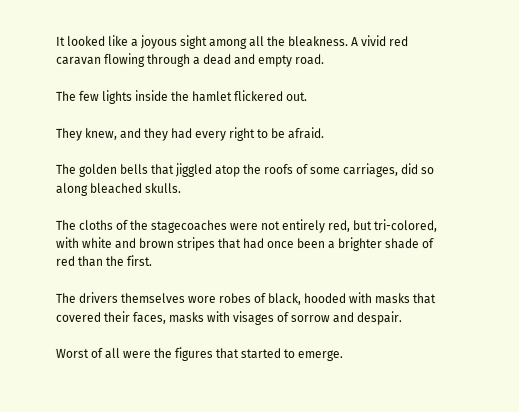It looked like a joyous sight among all the bleakness. A vivid red caravan flowing through a dead and empty road.

The few lights inside the hamlet flickered out.

They knew, and they had every right to be afraid.

The golden bells that jiggled atop the roofs of some carriages, did so along bleached skulls.

The cloths of the stagecoaches were not entirely red, but tri-colored, with white and brown stripes that had once been a brighter shade of red than the first.

The drivers themselves wore robes of black, hooded with masks that covered their faces, masks with visages of sorrow and despair.

Worst of all were the figures that started to emerge.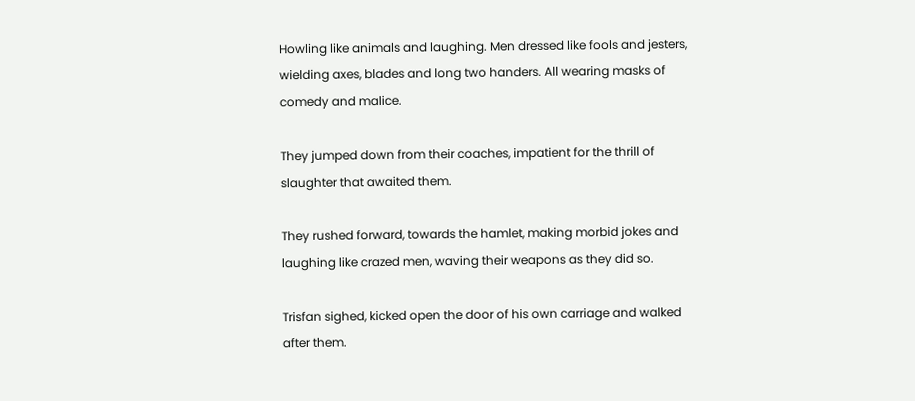Howling like animals and laughing. Men dressed like fools and jesters, wielding axes, blades and long two handers. All wearing masks of comedy and malice.

They jumped down from their coaches, impatient for the thrill of slaughter that awaited them.

They rushed forward, towards the hamlet, making morbid jokes and laughing like crazed men, waving their weapons as they did so.

Trisfan sighed, kicked open the door of his own carriage and walked after them.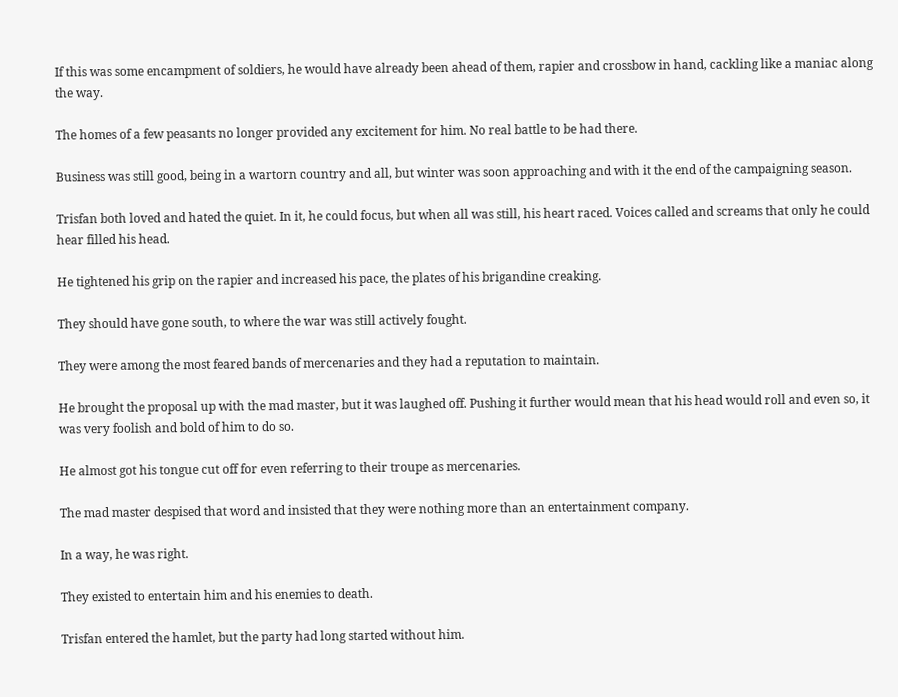If this was some encampment of soldiers, he would have already been ahead of them, rapier and crossbow in hand, cackling like a maniac along the way.

The homes of a few peasants no longer provided any excitement for him. No real battle to be had there.

Business was still good, being in a wartorn country and all, but winter was soon approaching and with it the end of the campaigning season.

Trisfan both loved and hated the quiet. In it, he could focus, but when all was still, his heart raced. Voices called and screams that only he could hear filled his head.

He tightened his grip on the rapier and increased his pace, the plates of his brigandine creaking.

They should have gone south, to where the war was still actively fought.

They were among the most feared bands of mercenaries and they had a reputation to maintain.

He brought the proposal up with the mad master, but it was laughed off. Pushing it further would mean that his head would roll and even so, it was very foolish and bold of him to do so.

He almost got his tongue cut off for even referring to their troupe as mercenaries.

The mad master despised that word and insisted that they were nothing more than an entertainment company.

In a way, he was right.

They existed to entertain him and his enemies to death.

Trisfan entered the hamlet, but the party had long started without him.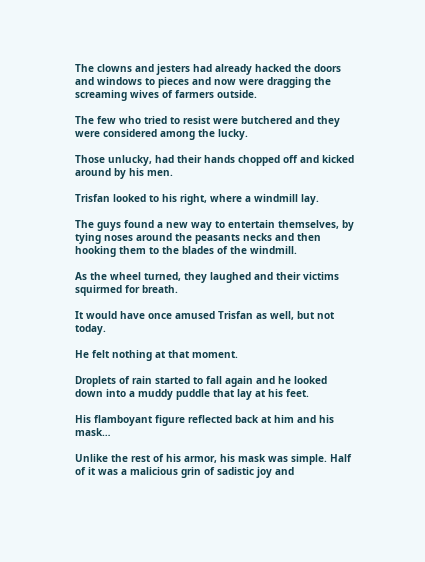The clowns and jesters had already hacked the doors and windows to pieces and now were dragging the screaming wives of farmers outside.

The few who tried to resist were butchered and they were considered among the lucky.

Those unlucky, had their hands chopped off and kicked around by his men.

Trisfan looked to his right, where a windmill lay.

The guys found a new way to entertain themselves, by tying noses around the peasants necks and then hooking them to the blades of the windmill.

As the wheel turned, they laughed and their victims squirmed for breath.

It would have once amused Trisfan as well, but not today.

He felt nothing at that moment.

Droplets of rain started to fall again and he looked down into a muddy puddle that lay at his feet.

His flamboyant figure reflected back at him and his mask…

Unlike the rest of his armor, his mask was simple. Half of it was a malicious grin of sadistic joy and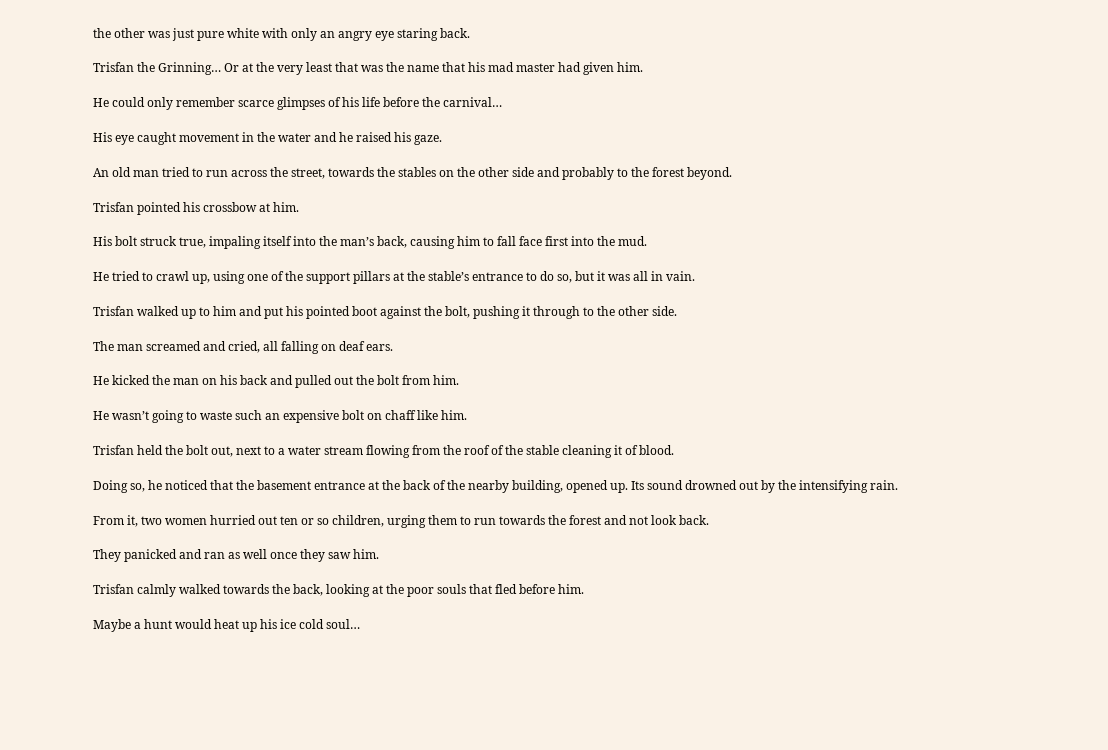the other was just pure white with only an angry eye staring back.

Trisfan the Grinning… Or at the very least that was the name that his mad master had given him.

He could only remember scarce glimpses of his life before the carnival…

His eye caught movement in the water and he raised his gaze.

An old man tried to run across the street, towards the stables on the other side and probably to the forest beyond.

Trisfan pointed his crossbow at him.

His bolt struck true, impaling itself into the man’s back, causing him to fall face first into the mud.

He tried to crawl up, using one of the support pillars at the stable’s entrance to do so, but it was all in vain.

Trisfan walked up to him and put his pointed boot against the bolt, pushing it through to the other side.

The man screamed and cried, all falling on deaf ears.

He kicked the man on his back and pulled out the bolt from him.

He wasn’t going to waste such an expensive bolt on chaff like him.

Trisfan held the bolt out, next to a water stream flowing from the roof of the stable cleaning it of blood.

Doing so, he noticed that the basement entrance at the back of the nearby building, opened up. Its sound drowned out by the intensifying rain.

From it, two women hurried out ten or so children, urging them to run towards the forest and not look back.

They panicked and ran as well once they saw him.

Trisfan calmly walked towards the back, looking at the poor souls that fled before him.

Maybe a hunt would heat up his ice cold soul…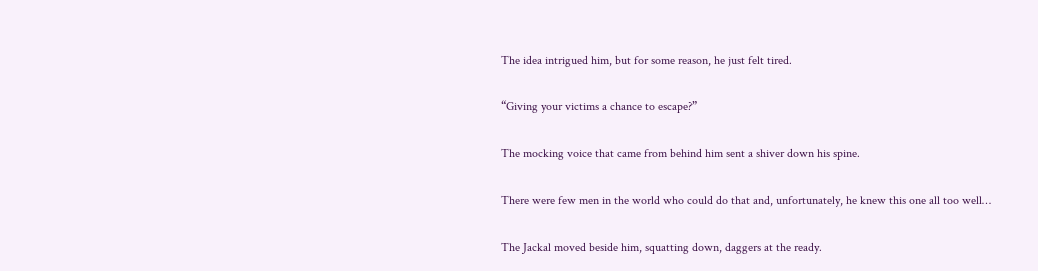The idea intrigued him, but for some reason, he just felt tired.

“Giving your victims a chance to escape?”

The mocking voice that came from behind him sent a shiver down his spine.

There were few men in the world who could do that and, unfortunately, he knew this one all too well…

The Jackal moved beside him, squatting down, daggers at the ready.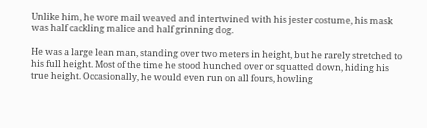Unlike him, he wore mail weaved and intertwined with his jester costume, his mask was half cackling malice and half grinning dog.

He was a large lean man, standing over two meters in height, but he rarely stretched to his full height. Most of the time he stood hunched over or squatted down, hiding his true height. Occasionally, he would even run on all fours, howling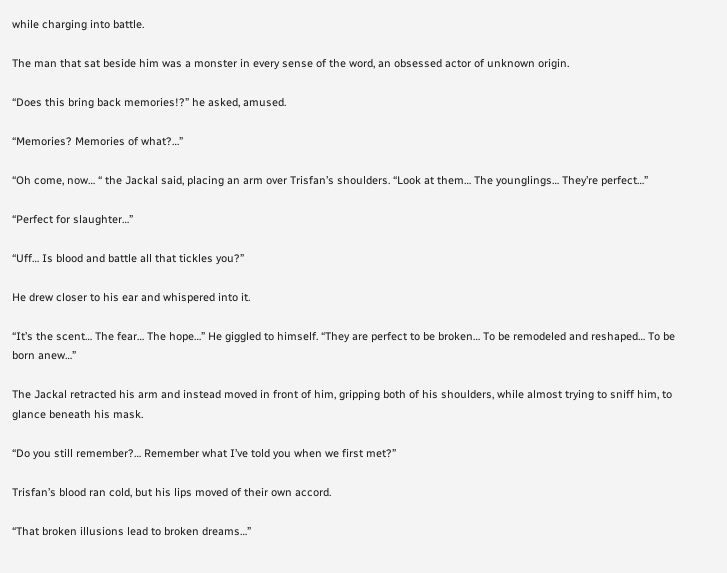while charging into battle.

The man that sat beside him was a monster in every sense of the word, an obsessed actor of unknown origin.

“Does this bring back memories!?” he asked, amused.

“Memories? Memories of what?…”

“Oh come, now… “ the Jackal said, placing an arm over Trisfan’s shoulders. “Look at them… The younglings… They’re perfect…”

“Perfect for slaughter…”

“Uff… Is blood and battle all that tickles you?”

He drew closer to his ear and whispered into it.

“It’s the scent… The fear… The hope…” He giggled to himself. “They are perfect to be broken… To be remodeled and reshaped… To be born anew…”

The Jackal retracted his arm and instead moved in front of him, gripping both of his shoulders, while almost trying to sniff him, to glance beneath his mask.

“Do you still remember?… Remember what I’ve told you when we first met?”

Trisfan’s blood ran cold, but his lips moved of their own accord.

“That broken illusions lead to broken dreams…”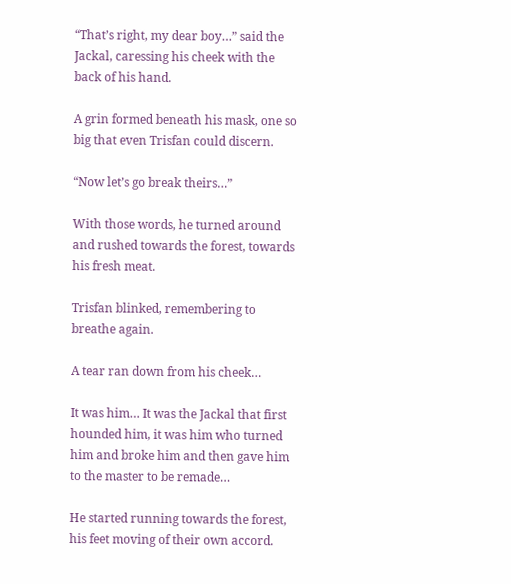“That’s right, my dear boy…” said the Jackal, caressing his cheek with the back of his hand.

A grin formed beneath his mask, one so big that even Trisfan could discern.

“Now let’s go break theirs…”

With those words, he turned around and rushed towards the forest, towards his fresh meat.

Trisfan blinked, remembering to breathe again.

A tear ran down from his cheek…

It was him… It was the Jackal that first hounded him, it was him who turned him and broke him and then gave him to the master to be remade…

He started running towards the forest, his feet moving of their own accord.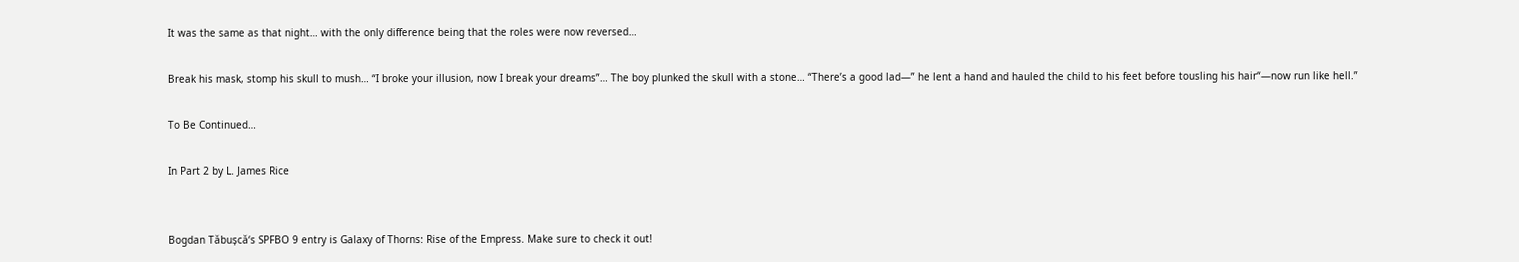It was the same as that night… with the only difference being that the roles were now reversed…

Break his mask, stomp his skull to mush… “I broke your illusion, now I break your dreams”… The boy plunked the skull with a stone… “There’s a good lad—” he lent a hand and hauled the child to his feet before tousling his hair“—now run like hell.”

To Be Continued…

In Part 2 by L. James Rice


Bogdan Tăbușcă‘s SPFBO 9 entry is Galaxy of Thorns: Rise of the Empress. Make sure to check it out!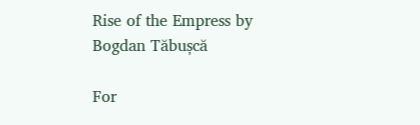Rise of the Empress by Bogdan Tăbușcă

For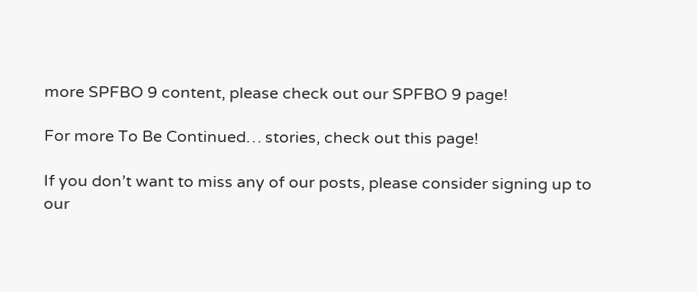more SPFBO 9 content, please check out our SPFBO 9 page!

For more To Be Continued… stories, check out this page!

If you don’t want to miss any of our posts, please consider signing up to our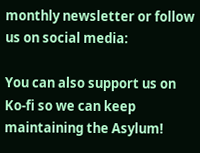monthly newsletter or follow us on social media:

You can also support us on Ko-fi so we can keep maintaining the Asylum!